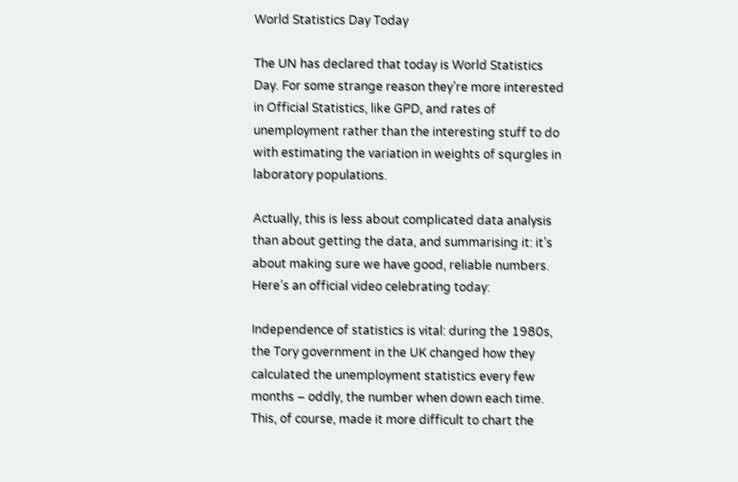World Statistics Day Today

The UN has declared that today is World Statistics Day. For some strange reason they’re more interested in Official Statistics, like GPD, and rates of unemployment rather than the interesting stuff to do with estimating the variation in weights of squrgles in laboratory populations.

Actually, this is less about complicated data analysis than about getting the data, and summarising it: it’s about making sure we have good, reliable numbers. Here’s an official video celebrating today:

Independence of statistics is vital: during the 1980s, the Tory government in the UK changed how they calculated the unemployment statistics every few months – oddly, the number when down each time. This, of course, made it more difficult to chart the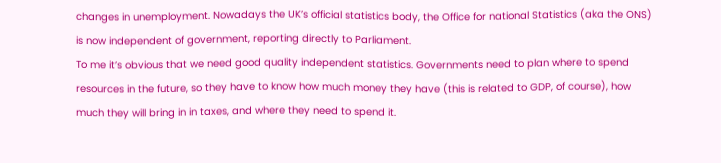changes in unemployment. Nowadays the UK’s official statistics body, the Office for national Statistics (aka the ONS) is now independent of government, reporting directly to Parliament.
To me it’s obvious that we need good quality independent statistics. Governments need to plan where to spend resources in the future, so they have to know how much money they have (this is related to GDP, of course), how much they will bring in in taxes, and where they need to spend it.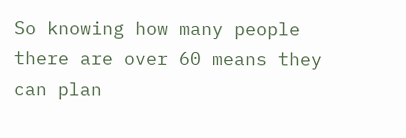So knowing how many people there are over 60 means they can plan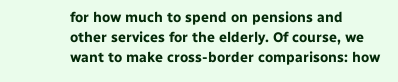for how much to spend on pensions and other services for the elderly. Of course, we want to make cross-border comparisons: how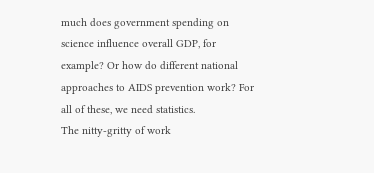much does government spending on science influence overall GDP, for example? Or how do different national approaches to AIDS prevention work? For all of these, we need statistics.
The nitty-gritty of work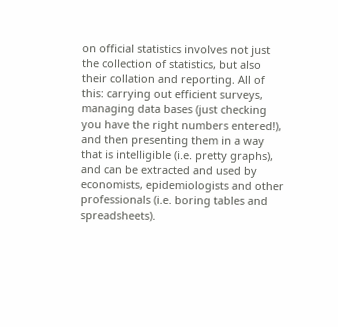on official statistics involves not just the collection of statistics, but also their collation and reporting. All of this: carrying out efficient surveys, managing data bases (just checking you have the right numbers entered!), and then presenting them in a way that is intelligible (i.e. pretty graphs), and can be extracted and used by economists, epidemiologists and other professionals (i.e. boring tables and spreadsheets).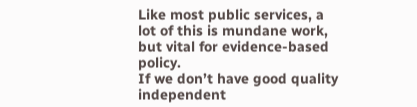Like most public services, a lot of this is mundane work, but vital for evidence-based policy.
If we don’t have good quality independent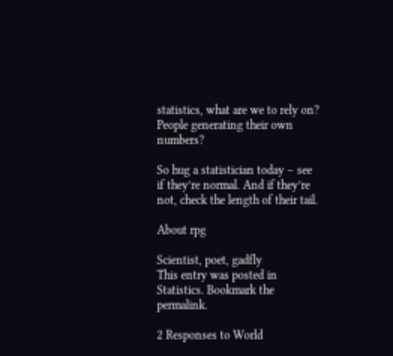statistics, what are we to rely on? People generating their own numbers?

So hug a statistician today – see if they’re normal. And if they’re not, check the length of their tail.

About rpg

Scientist, poet, gadfly
This entry was posted in Statistics. Bookmark the permalink.

2 Responses to World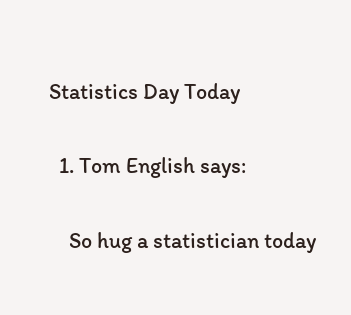Statistics Day Today

  1. Tom English says:

    So hug a statistician today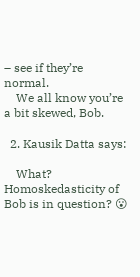– see if they’re normal.
    We all know you’re a bit skewed, Bob.

  2. Kausik Datta says:

    What? Homoskedasticity of Bob is in question? 😮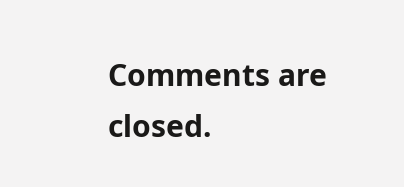Comments are closed.